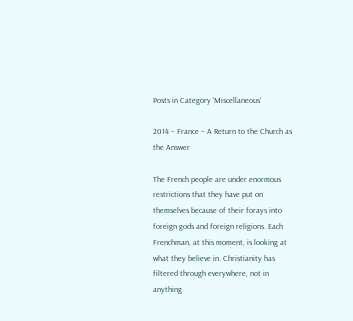Posts in Category ‘Miscellaneous’

2014 – France – A Return to the Church as the Answer

The French people are under enormous restrictions that they have put on themselves because of their forays into foreign gods and foreign religions. Each Frenchman, at this moment, is looking at what they believe in. Christianity has filtered through everywhere, not in anything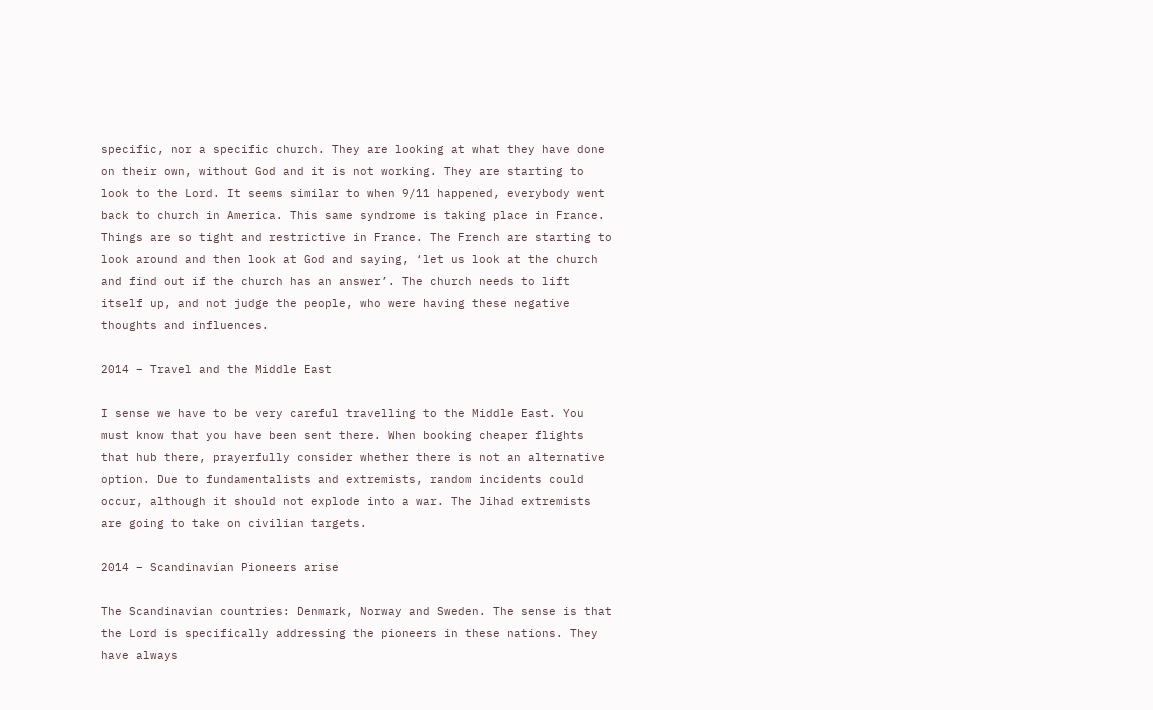specific, nor a specific church. They are looking at what they have done on their own, without God and it is not working. They are starting to look to the Lord. It seems similar to when 9/11 happened, everybody went back to church in America. This same syndrome is taking place in France. Things are so tight and restrictive in France. The French are starting to look around and then look at God and saying, ‘let us look at the church and find out if the church has an answer’. The church needs to lift itself up, and not judge the people, who were having these negative thoughts and influences.

2014 – Travel and the Middle East

I sense we have to be very careful travelling to the Middle East. You must know that you have been sent there. When booking cheaper flights that hub there, prayerfully consider whether there is not an alternative option. Due to fundamentalists and extremists, random incidents could occur, although it should not explode into a war. The Jihad extremists are going to take on civilian targets.

2014 – Scandinavian Pioneers arise

The Scandinavian countries: Denmark, Norway and Sweden. The sense is that the Lord is specifically addressing the pioneers in these nations. They have always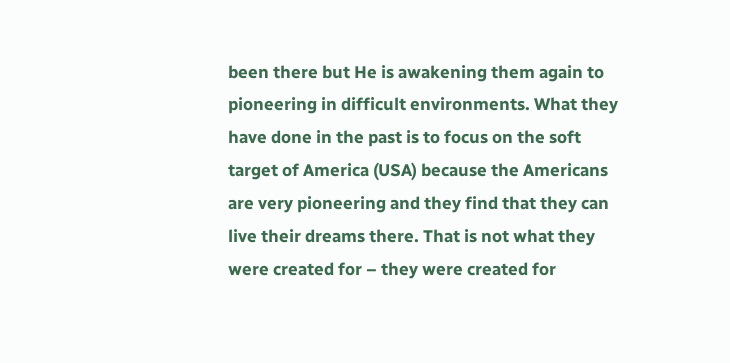been there but He is awakening them again to pioneering in difficult environments. What they have done in the past is to focus on the soft target of America (USA) because the Americans are very pioneering and they find that they can live their dreams there. That is not what they were created for – they were created for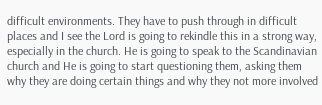difficult environments. They have to push through in difficult places and I see the Lord is going to rekindle this in a strong way, especially in the church. He is going to speak to the Scandinavian church and He is going to start questioning them, asking them why they are doing certain things and why they not more involved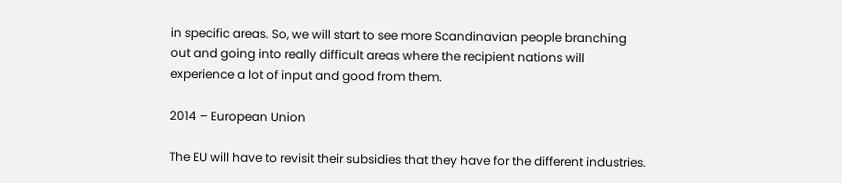in specific areas. So, we will start to see more Scandinavian people branching out and going into really difficult areas where the recipient nations will experience a lot of input and good from them.

2014 – European Union

The EU will have to revisit their subsidies that they have for the different industries.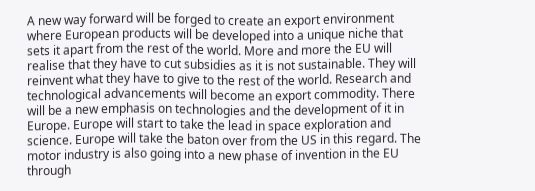A new way forward will be forged to create an export environment where European products will be developed into a unique niche that sets it apart from the rest of the world. More and more the EU will realise that they have to cut subsidies as it is not sustainable. They will reinvent what they have to give to the rest of the world. Research and technological advancements will become an export commodity. There will be a new emphasis on technologies and the development of it in Europe. Europe will start to take the lead in space exploration and science. Europe will take the baton over from the US in this regard. The motor industry is also going into a new phase of invention in the EU through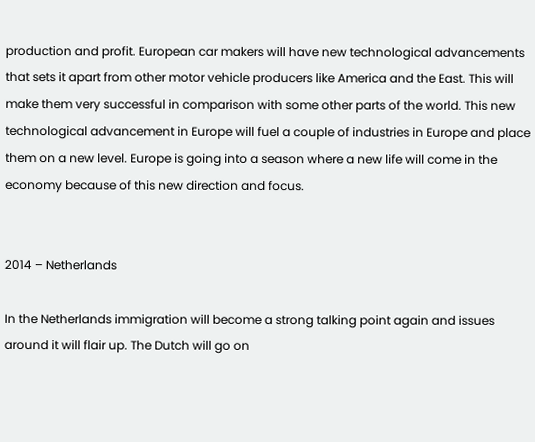production and profit. European car makers will have new technological advancements that sets it apart from other motor vehicle producers like America and the East. This will make them very successful in comparison with some other parts of the world. This new technological advancement in Europe will fuel a couple of industries in Europe and place them on a new level. Europe is going into a season where a new life will come in the economy because of this new direction and focus.


2014 – Netherlands

In the Netherlands immigration will become a strong talking point again and issues around it will flair up. The Dutch will go on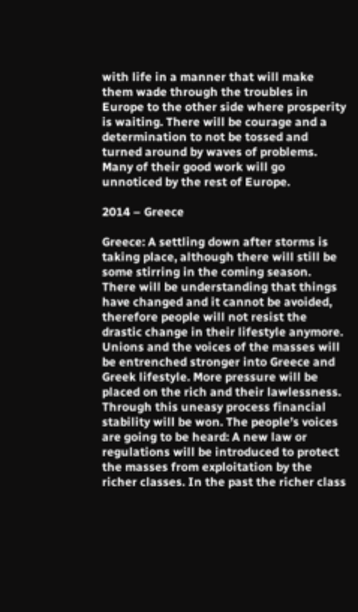with life in a manner that will make them wade through the troubles in Europe to the other side where prosperity is waiting. There will be courage and a determination to not be tossed and turned around by waves of problems. Many of their good work will go unnoticed by the rest of Europe.

2014 – Greece

Greece: A settling down after storms is taking place, although there will still be some stirring in the coming season. There will be understanding that things have changed and it cannot be avoided, therefore people will not resist the drastic change in their lifestyle anymore. Unions and the voices of the masses will be entrenched stronger into Greece and Greek lifestyle. More pressure will be placed on the rich and their lawlessness. Through this uneasy process financial stability will be won. The people’s voices are going to be heard: A new law or regulations will be introduced to protect the masses from exploitation by the richer classes. In the past the richer class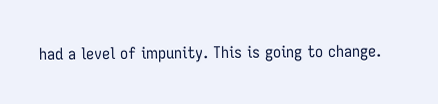had a level of impunity. This is going to change.